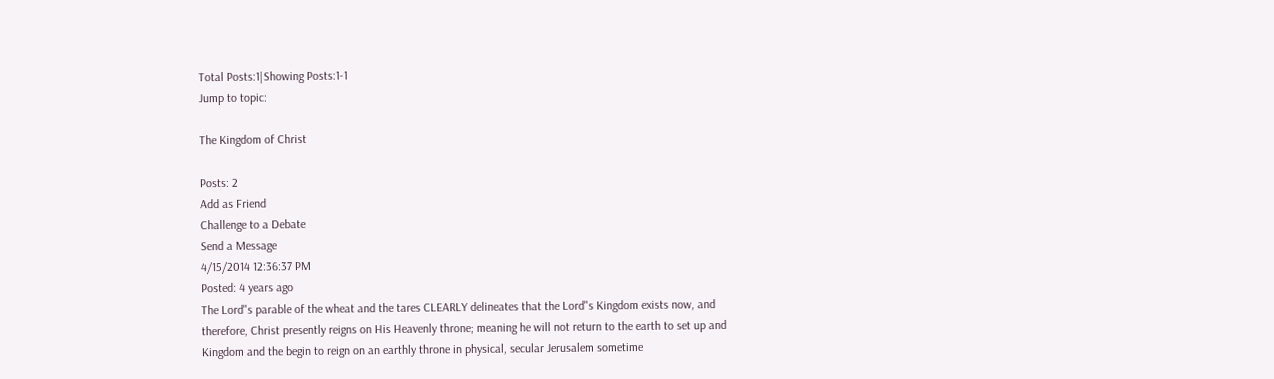Total Posts:1|Showing Posts:1-1
Jump to topic:

The Kingdom of Christ

Posts: 2
Add as Friend
Challenge to a Debate
Send a Message
4/15/2014 12:36:37 PM
Posted: 4 years ago
The Lord"s parable of the wheat and the tares CLEARLY delineates that the Lord"s Kingdom exists now, and therefore, Christ presently reigns on His Heavenly throne; meaning he will not return to the earth to set up and Kingdom and the begin to reign on an earthly throne in physical, secular Jerusalem sometime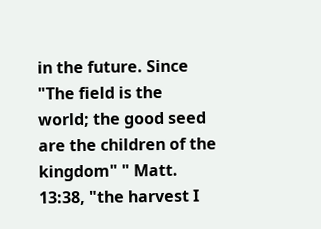in the future. Since "The field is the world; the good seed are the children of the kingdom" " Matt. 13:38, "the harvest I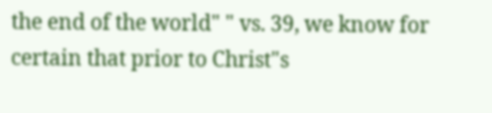the end of the world" " vs. 39, we know for certain that prior to Christ"s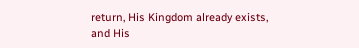return, His Kingdom already exists, and His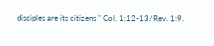disciples are its citizens " Col. 1:12-13/Rev. 1:9.